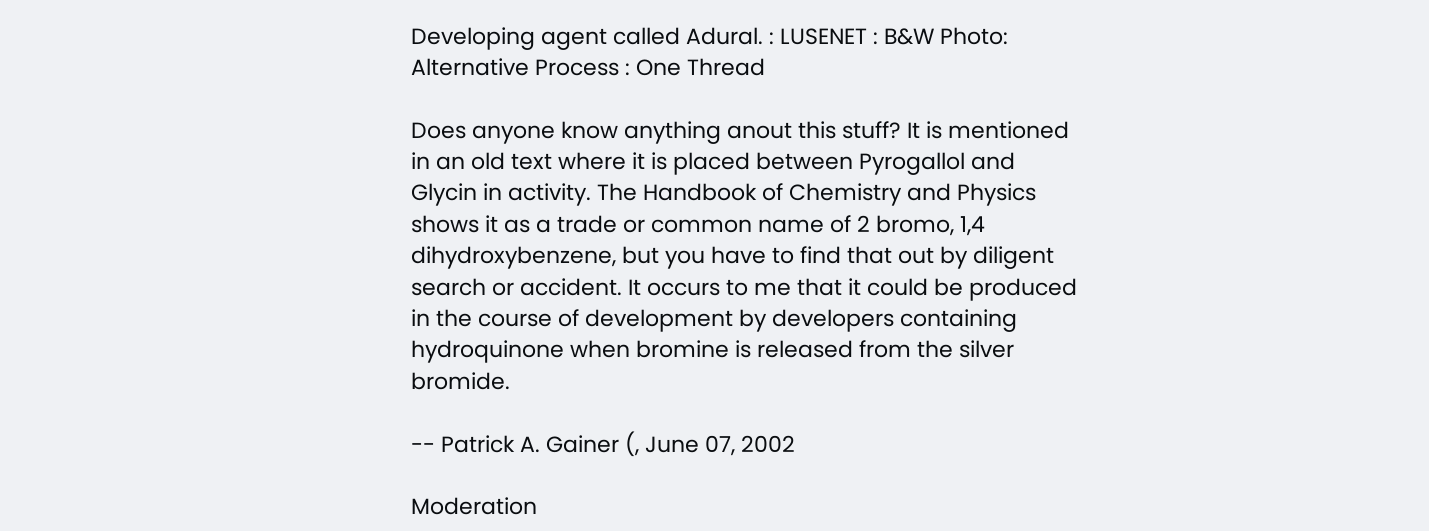Developing agent called Adural. : LUSENET : B&W Photo: Alternative Process : One Thread

Does anyone know anything anout this stuff? It is mentioned in an old text where it is placed between Pyrogallol and Glycin in activity. The Handbook of Chemistry and Physics shows it as a trade or common name of 2 bromo, 1,4 dihydroxybenzene, but you have to find that out by diligent search or accident. It occurs to me that it could be produced in the course of development by developers containing hydroquinone when bromine is released from the silver bromide.

-- Patrick A. Gainer (, June 07, 2002

Moderation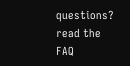questions? read the FAQ